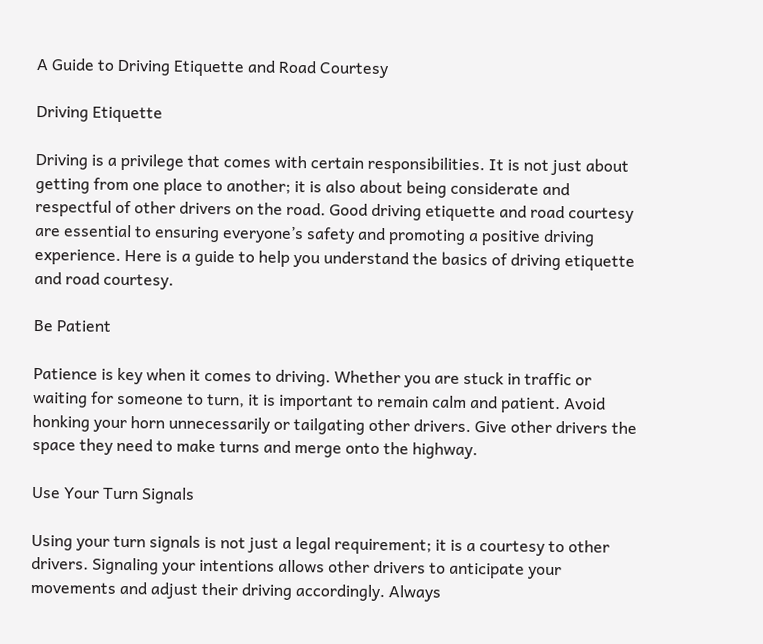A Guide to Driving Etiquette and Road Courtesy

Driving Etiquette

Driving is a privilege that comes with certain responsibilities. It is not just about getting from one place to another; it is also about being considerate and respectful of other drivers on the road. Good driving etiquette and road courtesy are essential to ensuring everyone’s safety and promoting a positive driving experience. Here is a guide to help you understand the basics of driving etiquette and road courtesy.

Be Patient

Patience is key when it comes to driving. Whether you are stuck in traffic or waiting for someone to turn, it is important to remain calm and patient. Avoid honking your horn unnecessarily or tailgating other drivers. Give other drivers the space they need to make turns and merge onto the highway.

Use Your Turn Signals

Using your turn signals is not just a legal requirement; it is a courtesy to other drivers. Signaling your intentions allows other drivers to anticipate your movements and adjust their driving accordingly. Always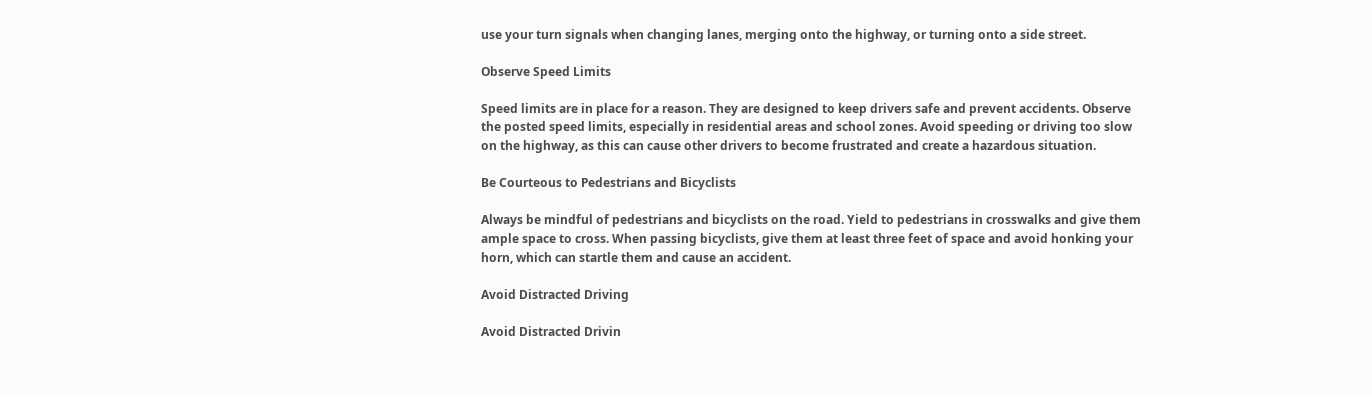use your turn signals when changing lanes, merging onto the highway, or turning onto a side street.

Observe Speed Limits

Speed limits are in place for a reason. They are designed to keep drivers safe and prevent accidents. Observe the posted speed limits, especially in residential areas and school zones. Avoid speeding or driving too slow on the highway, as this can cause other drivers to become frustrated and create a hazardous situation.

Be Courteous to Pedestrians and Bicyclists

Always be mindful of pedestrians and bicyclists on the road. Yield to pedestrians in crosswalks and give them ample space to cross. When passing bicyclists, give them at least three feet of space and avoid honking your horn, which can startle them and cause an accident.

Avoid Distracted Driving

Avoid Distracted Drivin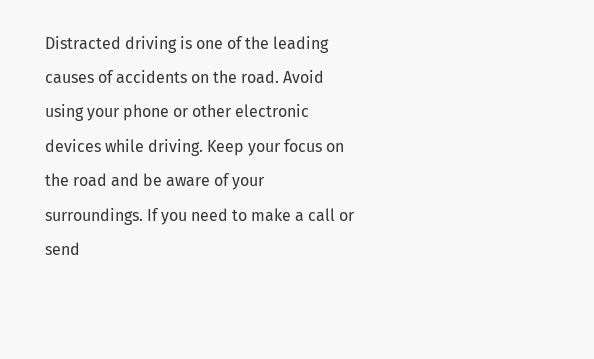Distracted driving is one of the leading causes of accidents on the road. Avoid using your phone or other electronic devices while driving. Keep your focus on the road and be aware of your surroundings. If you need to make a call or send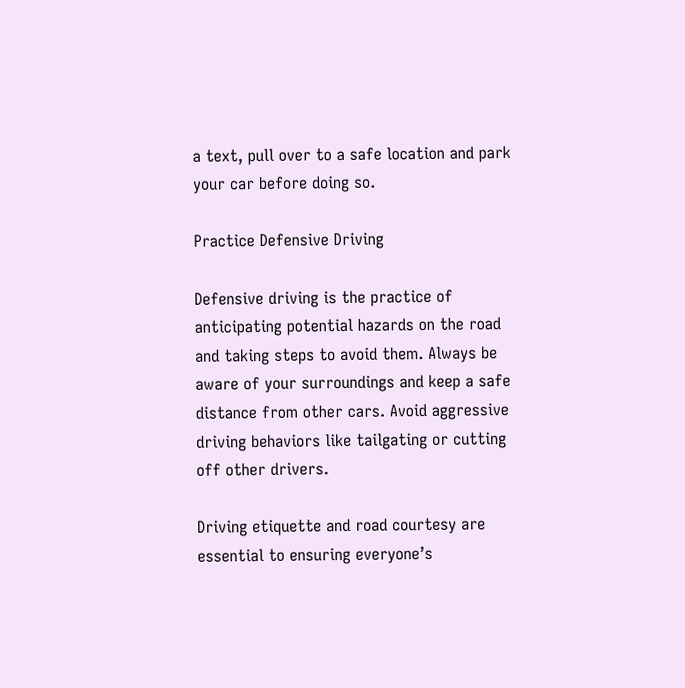a text, pull over to a safe location and park your car before doing so.

Practice Defensive Driving

Defensive driving is the practice of anticipating potential hazards on the road and taking steps to avoid them. Always be aware of your surroundings and keep a safe distance from other cars. Avoid aggressive driving behaviors like tailgating or cutting off other drivers.

Driving etiquette and road courtesy are essential to ensuring everyone’s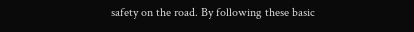safety on the road. By following these basic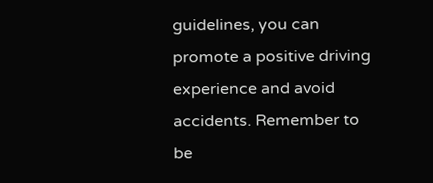guidelines, you can promote a positive driving experience and avoid accidents. Remember to be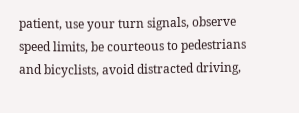patient, use your turn signals, observe speed limits, be courteous to pedestrians and bicyclists, avoid distracted driving,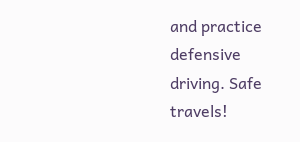and practice defensive driving. Safe travels!